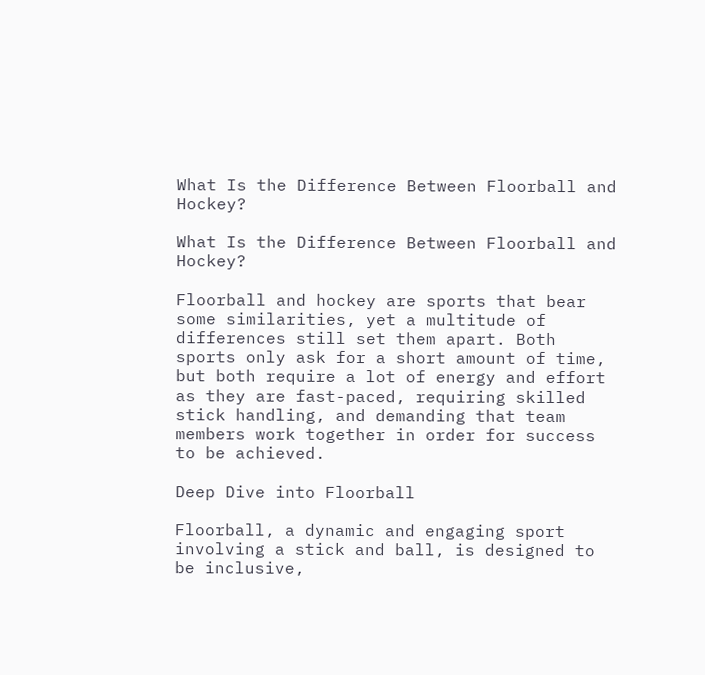What Is the Difference Between Floorball and Hockey?

What Is the Difference Between Floorball and Hockey?

Floorball and hockey are sports that bear some similarities, yet a multitude of differences still set them apart. Both sports only ask for a short amount of time, but both require a lot of energy and effort as they are fast-paced, requiring skilled stick handling, and demanding that team members work together in order for success to be achieved.

Deep Dive into Floorball

Floorball, a dynamic and engaging sport involving a stick and ball, is designed to be inclusive,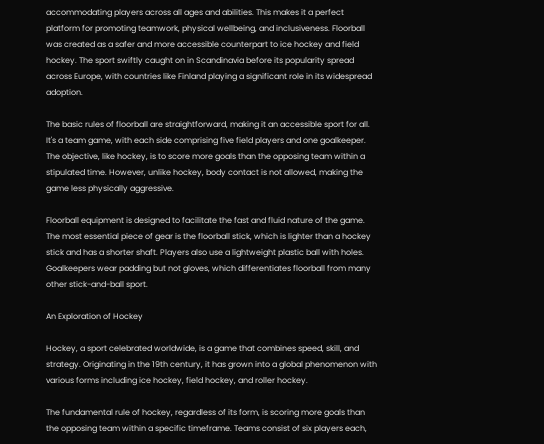accommodating players across all ages and abilities. This makes it a perfect platform for promoting teamwork, physical wellbeing, and inclusiveness. Floorball was created as a safer and more accessible counterpart to ice hockey and field hockey. The sport swiftly caught on in Scandinavia before its popularity spread across Europe, with countries like Finland playing a significant role in its widespread adoption.

The basic rules of floorball are straightforward, making it an accessible sport for all. It's a team game, with each side comprising five field players and one goalkeeper. The objective, like hockey, is to score more goals than the opposing team within a stipulated time. However, unlike hockey, body contact is not allowed, making the game less physically aggressive.

Floorball equipment is designed to facilitate the fast and fluid nature of the game. The most essential piece of gear is the floorball stick, which is lighter than a hockey stick and has a shorter shaft. Players also use a lightweight plastic ball with holes. Goalkeepers wear padding but not gloves, which differentiates floorball from many other stick-and-ball sport.

An Exploration of Hockey

Hockey, a sport celebrated worldwide, is a game that combines speed, skill, and strategy. Originating in the 19th century, it has grown into a global phenomenon with various forms including ice hockey, field hockey, and roller hockey.

The fundamental rule of hockey, regardless of its form, is scoring more goals than the opposing team within a specific timeframe. Teams consist of six players each,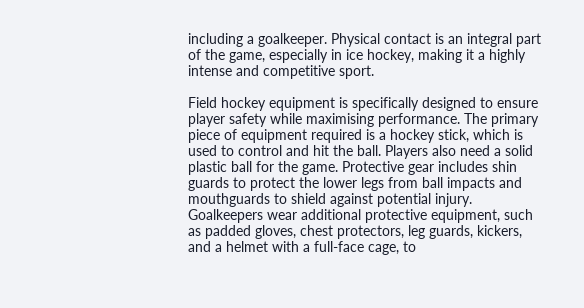including a goalkeeper. Physical contact is an integral part of the game, especially in ice hockey, making it a highly intense and competitive sport.

Field hockey equipment is specifically designed to ensure player safety while maximising performance. The primary piece of equipment required is a hockey stick, which is used to control and hit the ball. Players also need a solid plastic ball for the game. Protective gear includes shin guards to protect the lower legs from ball impacts and mouthguards to shield against potential injury. Goalkeepers wear additional protective equipment, such as padded gloves, chest protectors, leg guards, kickers, and a helmet with a full-face cage, to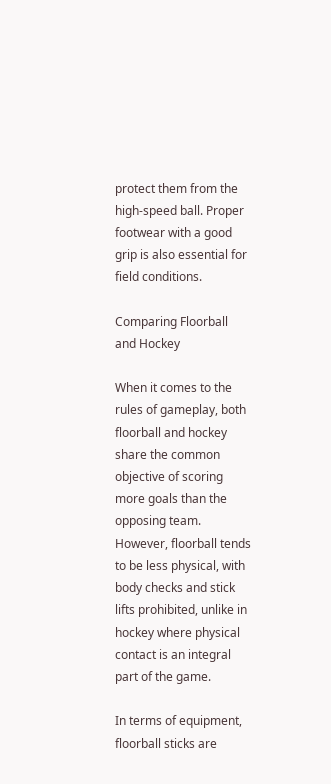protect them from the high-speed ball. Proper footwear with a good grip is also essential for field conditions.

Comparing Floorball and Hockey

When it comes to the rules of gameplay, both floorball and hockey share the common objective of scoring more goals than the opposing team. However, floorball tends to be less physical, with body checks and stick lifts prohibited, unlike in hockey where physical contact is an integral part of the game.

In terms of equipment, floorball sticks are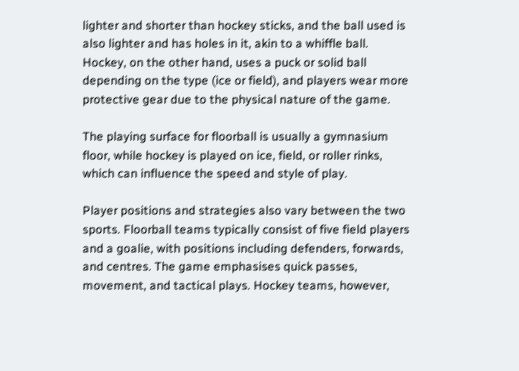lighter and shorter than hockey sticks, and the ball used is also lighter and has holes in it, akin to a whiffle ball. Hockey, on the other hand, uses a puck or solid ball depending on the type (ice or field), and players wear more protective gear due to the physical nature of the game.

The playing surface for floorball is usually a gymnasium floor, while hockey is played on ice, field, or roller rinks, which can influence the speed and style of play.

Player positions and strategies also vary between the two sports. Floorball teams typically consist of five field players and a goalie, with positions including defenders, forwards, and centres. The game emphasises quick passes, movement, and tactical plays. Hockey teams, however,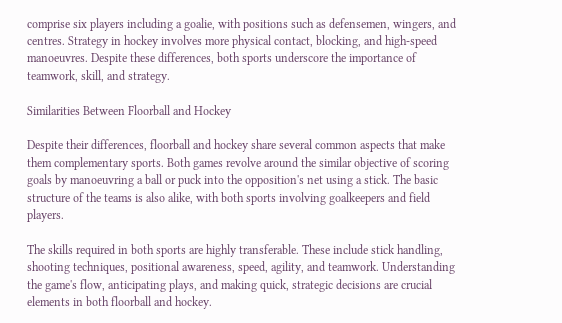comprise six players including a goalie, with positions such as defensemen, wingers, and centres. Strategy in hockey involves more physical contact, blocking, and high-speed manoeuvres. Despite these differences, both sports underscore the importance of teamwork, skill, and strategy.

Similarities Between Floorball and Hockey

Despite their differences, floorball and hockey share several common aspects that make them complementary sports. Both games revolve around the similar objective of scoring goals by manoeuvring a ball or puck into the opposition's net using a stick. The basic structure of the teams is also alike, with both sports involving goalkeepers and field players.

The skills required in both sports are highly transferable. These include stick handling, shooting techniques, positional awareness, speed, agility, and teamwork. Understanding the game's flow, anticipating plays, and making quick, strategic decisions are crucial elements in both floorball and hockey.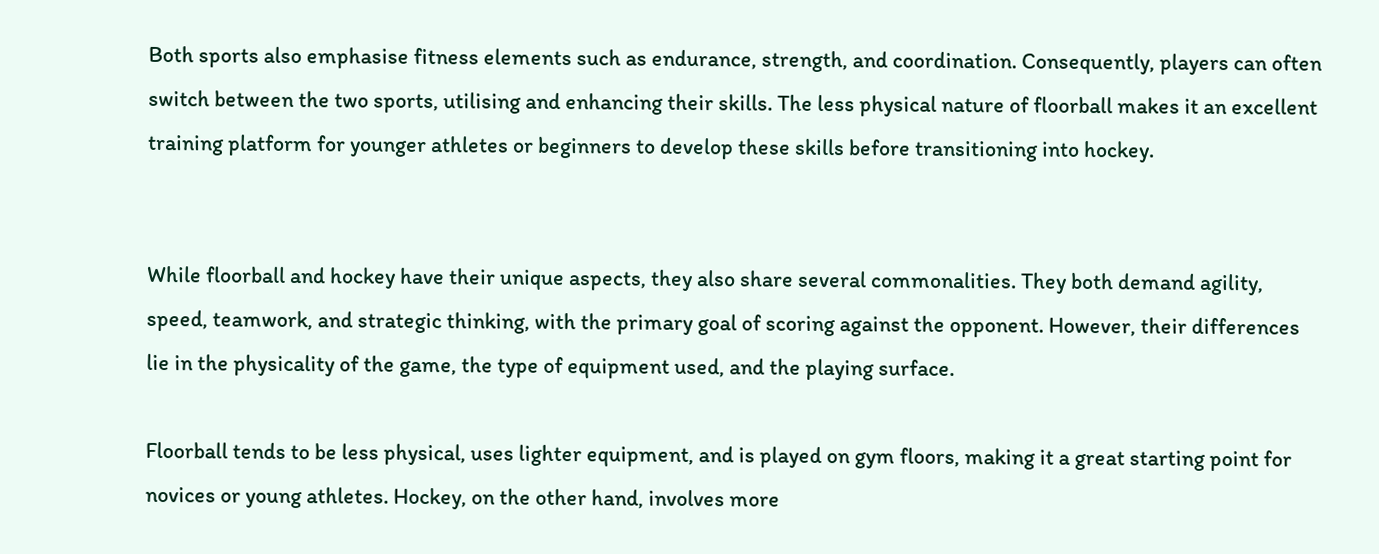Both sports also emphasise fitness elements such as endurance, strength, and coordination. Consequently, players can often switch between the two sports, utilising and enhancing their skills. The less physical nature of floorball makes it an excellent training platform for younger athletes or beginners to develop these skills before transitioning into hockey.


While floorball and hockey have their unique aspects, they also share several commonalities. They both demand agility, speed, teamwork, and strategic thinking, with the primary goal of scoring against the opponent. However, their differences lie in the physicality of the game, the type of equipment used, and the playing surface.

Floorball tends to be less physical, uses lighter equipment, and is played on gym floors, making it a great starting point for novices or young athletes. Hockey, on the other hand, involves more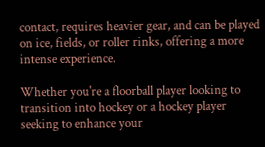contact, requires heavier gear, and can be played on ice, fields, or roller rinks, offering a more intense experience.

Whether you're a floorball player looking to transition into hockey or a hockey player seeking to enhance your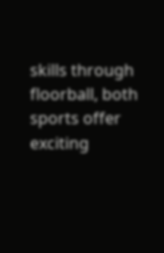skills through floorball, both sports offer exciting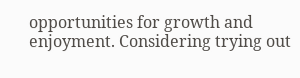opportunities for growth and enjoyment. Considering trying out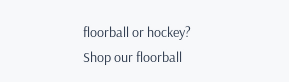floorball or hockey? Shop our floorball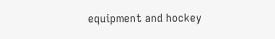equipment and hockey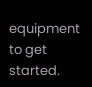equipment to get started.